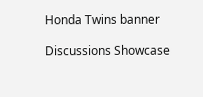Honda Twins banner

Discussions Showcase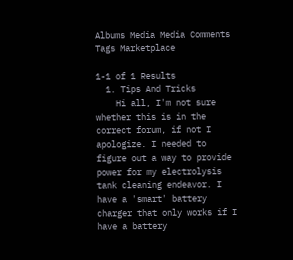Albums Media Media Comments Tags Marketplace

1-1 of 1 Results
  1. Tips And Tricks
    Hi all, I'm not sure whether this is in the correct forum, if not I apologize. I needed to figure out a way to provide power for my electrolysis tank cleaning endeavor. I have a 'smart' battery charger that only works if I have a battery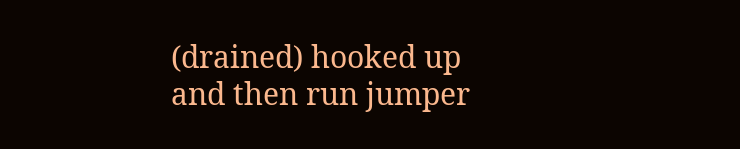(drained) hooked up and then run jumper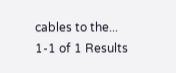cables to the...
1-1 of 1 Results